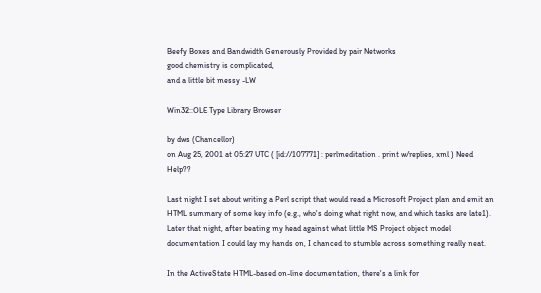Beefy Boxes and Bandwidth Generously Provided by pair Networks
good chemistry is complicated,
and a little bit messy -LW

Win32::OLE Type Library Browser

by dws (Chancellor)
on Aug 25, 2001 at 05:27 UTC ( [id://107771] : perlmeditation . print w/replies, xml ) Need Help??

Last night I set about writing a Perl script that would read a Microsoft Project plan and emit an HTML summary of some key info (e.g., who's doing what right now, and which tasks are late1). Later that night, after beating my head against what little MS Project object model documentation I could lay my hands on, I chanced to stumble across something really neat.

In the ActiveState HTML-based on-line documentation, there's a link for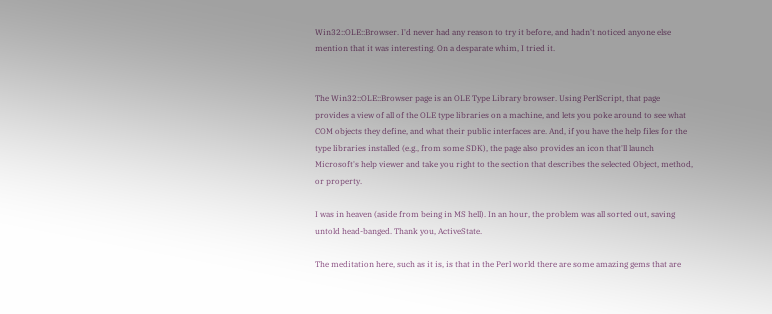Win32::OLE::Browser. I'd never had any reason to try it before, and hadn't noticed anyone else mention that it was interesting. On a desparate whim, I tried it.


The Win32::OLE::Browser page is an OLE Type Library browser. Using PerlScript, that page provides a view of all of the OLE type libraries on a machine, and lets you poke around to see what COM objects they define, and what their public interfaces are. And, if you have the help files for the type libraries installed (e.g., from some SDK), the page also provides an icon that'll launch Microsoft's help viewer and take you right to the section that describes the selected Object, method, or property.

I was in heaven (aside from being in MS hell). In an hour, the problem was all sorted out, saving untold head-banged. Thank you, ActiveState.

The meditation here, such as it is, is that in the Perl world there are some amazing gems that are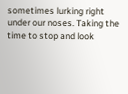sometimes lurking right under our noses. Taking the time to stop and look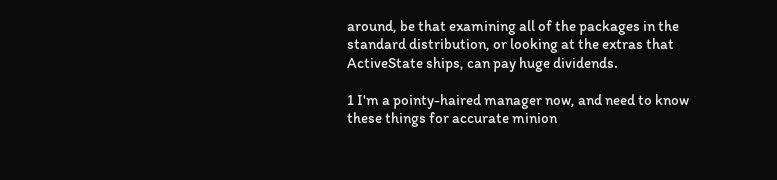around, be that examining all of the packages in the standard distribution, or looking at the extras that ActiveState ships, can pay huge dividends.

1 I'm a pointy-haired manager now, and need to know these things for accurate minion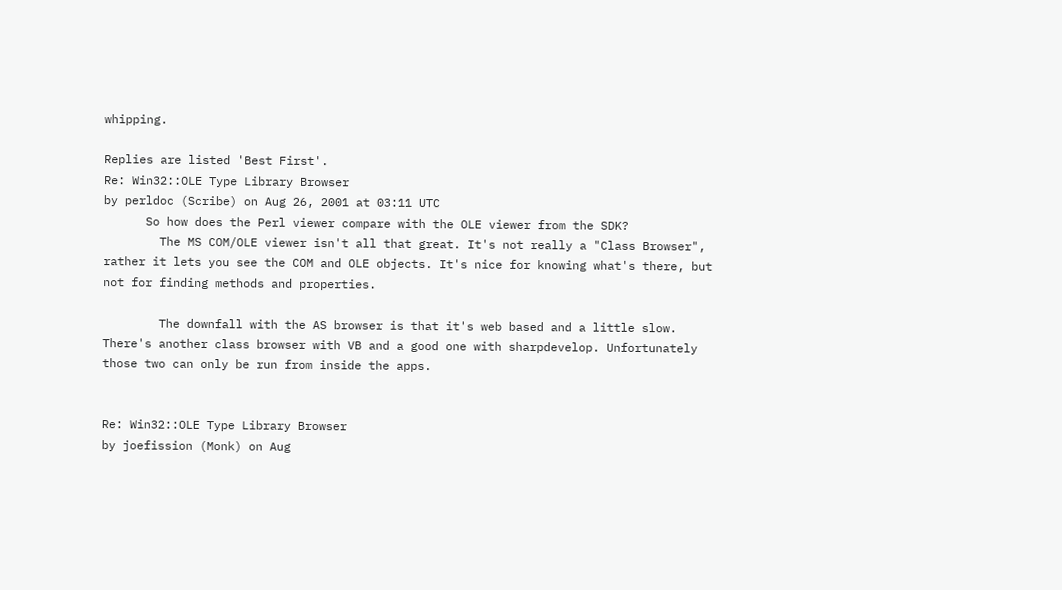whipping.

Replies are listed 'Best First'.
Re: Win32::OLE Type Library Browser
by perldoc (Scribe) on Aug 26, 2001 at 03:11 UTC
      So how does the Perl viewer compare with the OLE viewer from the SDK?
        The MS COM/OLE viewer isn't all that great. It's not really a "Class Browser", rather it lets you see the COM and OLE objects. It's nice for knowing what's there, but not for finding methods and properties.

        The downfall with the AS browser is that it's web based and a little slow. There's another class browser with VB and a good one with sharpdevelop. Unfortunately those two can only be run from inside the apps.


Re: Win32::OLE Type Library Browser
by joefission (Monk) on Aug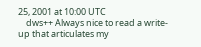25, 2001 at 10:00 UTC
    dws++ Always nice to read a write-up that articulates my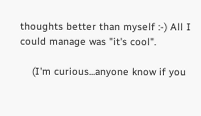thoughts better than myself :-) All I could manage was "it's cool".

    (I'm curious...anyone know if you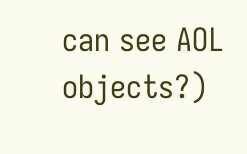can see AOL objects?)